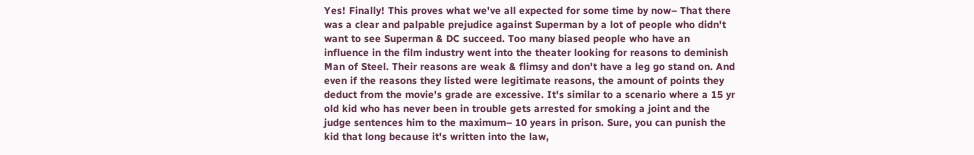Yes! Finally! This proves what we've all expected for some time by now– That there was a clear and palpable prejudice against Superman by a lot of people who didn't want to see Superman & DC succeed. Too many biased people who have an influence in the film industry went into the theater looking for reasons to deminish Man of Steel. Their reasons are weak & flimsy and don't have a leg go stand on. And even if the reasons they listed were legitimate reasons, the amount of points they deduct from the movie's grade are excessive. It's similar to a scenario where a 15 yr old kid who has never been in trouble gets arrested for smoking a joint and the judge sentences him to the maximum– 10 years in prison. Sure, you can punish the kid that long because it's written into the law,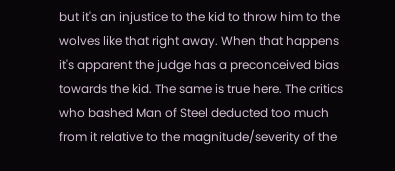but it's an injustice to the kid to throw him to the wolves like that right away. When that happens it's apparent the judge has a preconceived bias towards the kid. The same is true here. The critics who bashed Man of Steel deducted too much from it relative to the magnitude/severity of the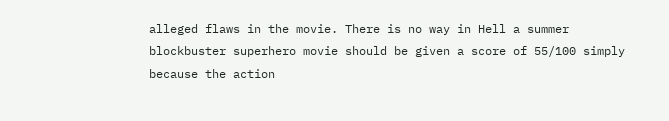alleged flaws in the movie. There is no way in Hell a summer blockbuster superhero movie should be given a score of 55/100 simply because the action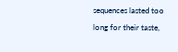sequences lasted too long for their taste,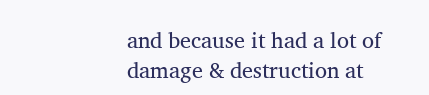and because it had a lot of damage & destruction at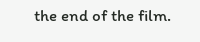the end of the film.